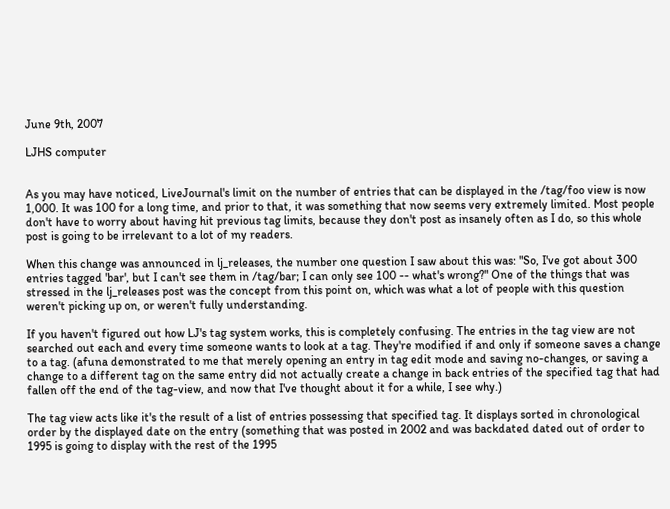June 9th, 2007

LJHS computer


As you may have noticed, LiveJournal's limit on the number of entries that can be displayed in the /tag/foo view is now 1,000. It was 100 for a long time, and prior to that, it was something that now seems very extremely limited. Most people don't have to worry about having hit previous tag limits, because they don't post as insanely often as I do, so this whole post is going to be irrelevant to a lot of my readers.

When this change was announced in lj_releases, the number one question I saw about this was: "So, I've got about 300 entries tagged 'bar', but I can't see them in /tag/bar; I can only see 100 -- what's wrong?" One of the things that was stressed in the lj_releases post was the concept from this point on, which was what a lot of people with this question weren't picking up on, or weren't fully understanding.

If you haven't figured out how LJ's tag system works, this is completely confusing. The entries in the tag view are not searched out each and every time someone wants to look at a tag. They're modified if and only if someone saves a change to a tag. (afuna demonstrated to me that merely opening an entry in tag edit mode and saving no-changes, or saving a change to a different tag on the same entry did not actually create a change in back entries of the specified tag that had fallen off the end of the tag-view, and now that I've thought about it for a while, I see why.)

The tag view acts like it's the result of a list of entries possessing that specified tag. It displays sorted in chronological order by the displayed date on the entry (something that was posted in 2002 and was backdated dated out of order to 1995 is going to display with the rest of the 1995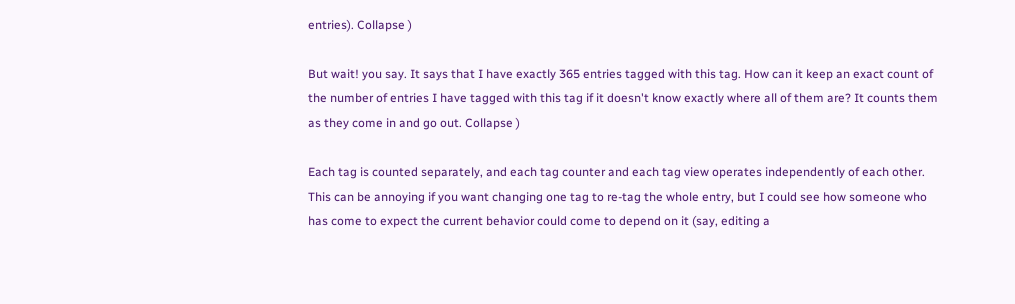entries). Collapse )

But wait! you say. It says that I have exactly 365 entries tagged with this tag. How can it keep an exact count of the number of entries I have tagged with this tag if it doesn't know exactly where all of them are? It counts them as they come in and go out. Collapse )

Each tag is counted separately, and each tag counter and each tag view operates independently of each other. This can be annoying if you want changing one tag to re-tag the whole entry, but I could see how someone who has come to expect the current behavior could come to depend on it (say, editing a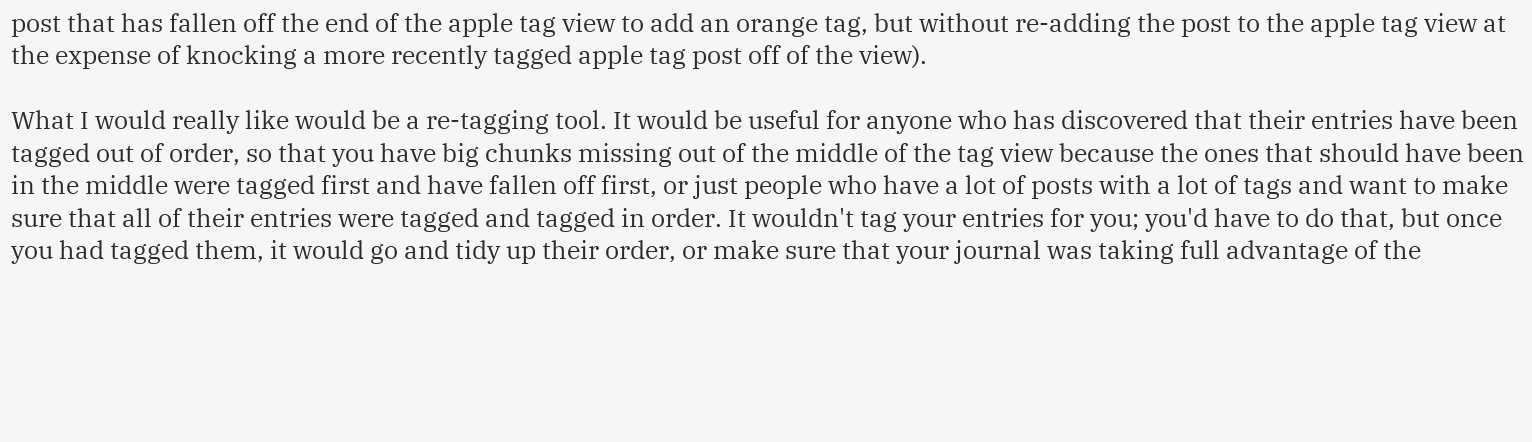post that has fallen off the end of the apple tag view to add an orange tag, but without re-adding the post to the apple tag view at the expense of knocking a more recently tagged apple tag post off of the view).

What I would really like would be a re-tagging tool. It would be useful for anyone who has discovered that their entries have been tagged out of order, so that you have big chunks missing out of the middle of the tag view because the ones that should have been in the middle were tagged first and have fallen off first, or just people who have a lot of posts with a lot of tags and want to make sure that all of their entries were tagged and tagged in order. It wouldn't tag your entries for you; you'd have to do that, but once you had tagged them, it would go and tidy up their order, or make sure that your journal was taking full advantage of the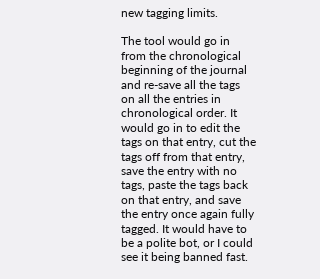new tagging limits.

The tool would go in from the chronological beginning of the journal and re-save all the tags on all the entries in chronological order. It would go in to edit the tags on that entry, cut the tags off from that entry, save the entry with no tags, paste the tags back on that entry, and save the entry once again fully tagged. It would have to be a polite bot, or I could see it being banned fast.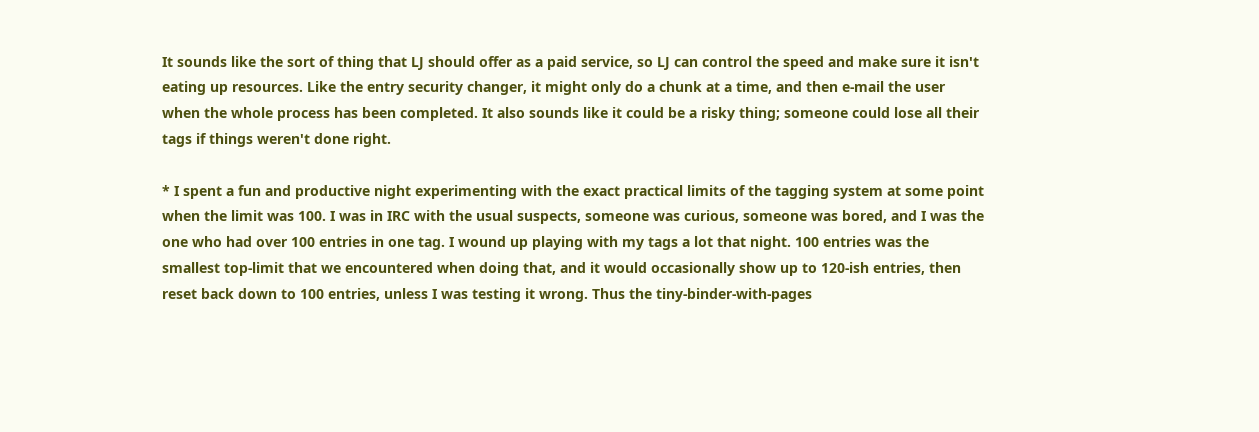It sounds like the sort of thing that LJ should offer as a paid service, so LJ can control the speed and make sure it isn't eating up resources. Like the entry security changer, it might only do a chunk at a time, and then e-mail the user when the whole process has been completed. It also sounds like it could be a risky thing; someone could lose all their tags if things weren't done right.

* I spent a fun and productive night experimenting with the exact practical limits of the tagging system at some point when the limit was 100. I was in IRC with the usual suspects, someone was curious, someone was bored, and I was the one who had over 100 entries in one tag. I wound up playing with my tags a lot that night. 100 entries was the smallest top-limit that we encountered when doing that, and it would occasionally show up to 120-ish entries, then reset back down to 100 entries, unless I was testing it wrong. Thus the tiny-binder-with-pages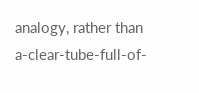analogy, rather than a-clear-tube-full-of-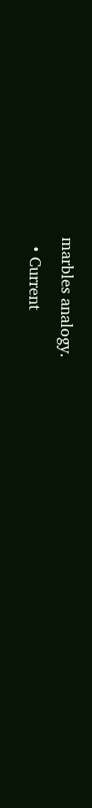marbles analogy.
  • Current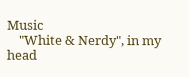Music
    "White & Nerdy", in my head